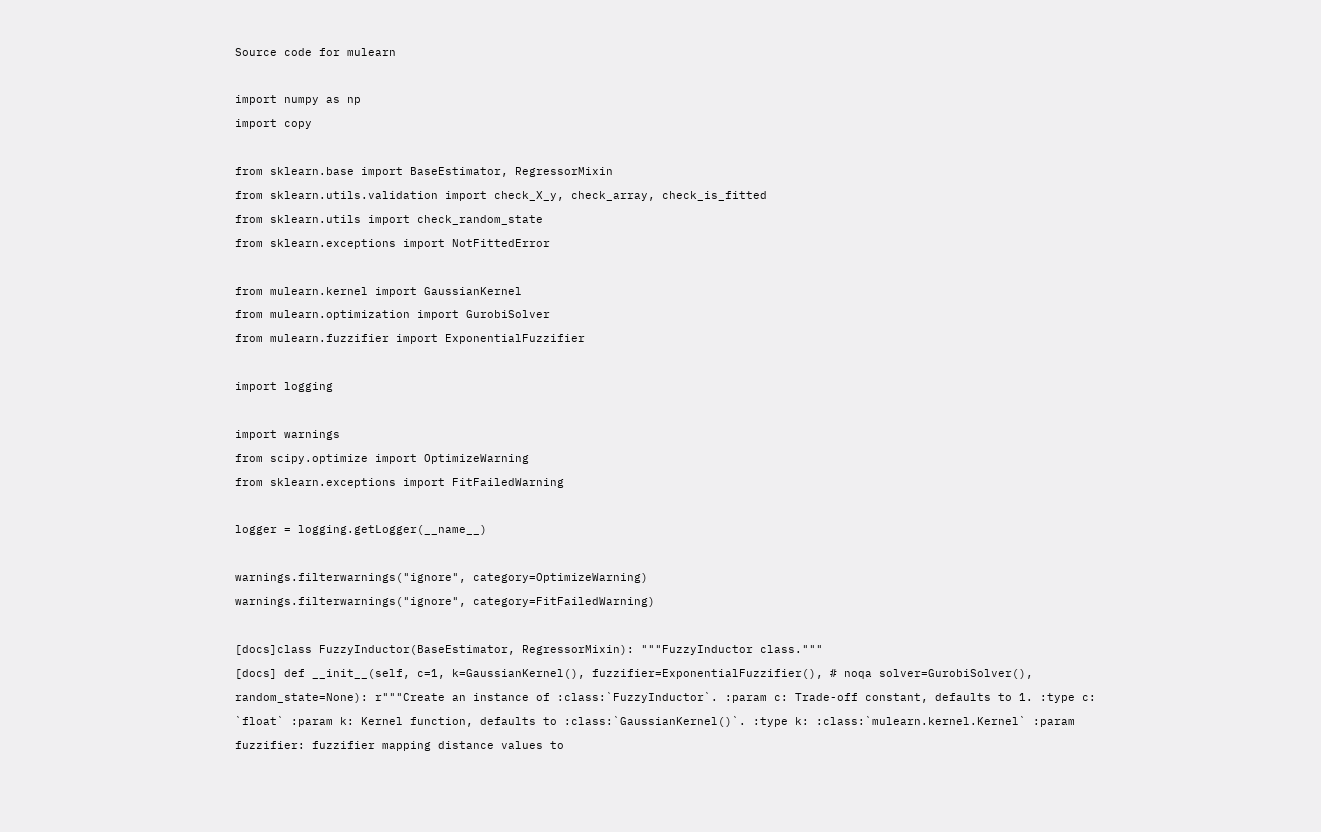Source code for mulearn

import numpy as np
import copy

from sklearn.base import BaseEstimator, RegressorMixin
from sklearn.utils.validation import check_X_y, check_array, check_is_fitted
from sklearn.utils import check_random_state
from sklearn.exceptions import NotFittedError

from mulearn.kernel import GaussianKernel
from mulearn.optimization import GurobiSolver
from mulearn.fuzzifier import ExponentialFuzzifier

import logging

import warnings
from scipy.optimize import OptimizeWarning
from sklearn.exceptions import FitFailedWarning

logger = logging.getLogger(__name__)

warnings.filterwarnings("ignore", category=OptimizeWarning)
warnings.filterwarnings("ignore", category=FitFailedWarning)

[docs]class FuzzyInductor(BaseEstimator, RegressorMixin): """FuzzyInductor class."""
[docs] def __init__(self, c=1, k=GaussianKernel(), fuzzifier=ExponentialFuzzifier(), # noqa solver=GurobiSolver(), random_state=None): r"""Create an instance of :class:`FuzzyInductor`. :param c: Trade-off constant, defaults to 1. :type c: `float` :param k: Kernel function, defaults to :class:`GaussianKernel()`. :type k: :class:`mulearn.kernel.Kernel` :param fuzzifier: fuzzifier mapping distance values to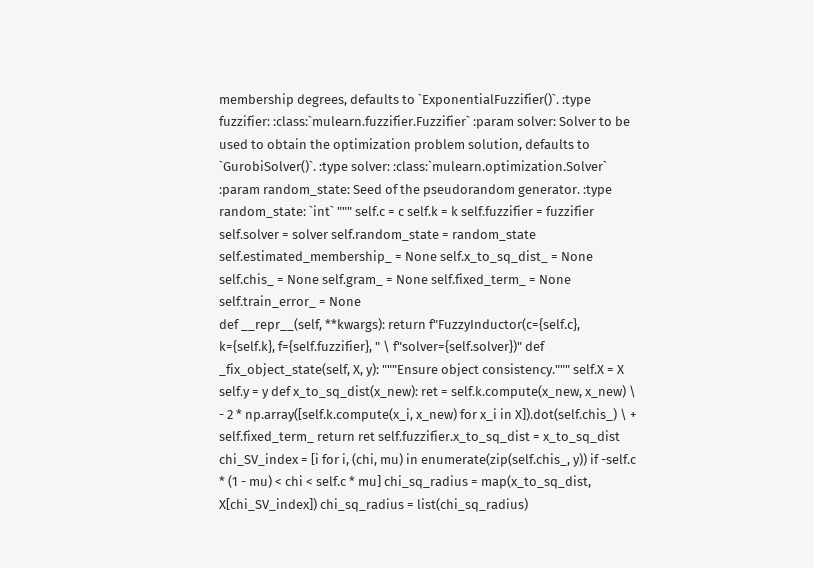membership degrees, defaults to `ExponentialFuzzifier()`. :type fuzzifier: :class:`mulearn.fuzzifier.Fuzzifier` :param solver: Solver to be used to obtain the optimization problem solution, defaults to `GurobiSolver()`. :type solver: :class:`mulearn.optimization.Solver` :param random_state: Seed of the pseudorandom generator. :type random_state: `int` """ self.c = c self.k = k self.fuzzifier = fuzzifier self.solver = solver self.random_state = random_state self.estimated_membership_ = None self.x_to_sq_dist_ = None self.chis_ = None self.gram_ = None self.fixed_term_ = None self.train_error_ = None
def __repr__(self, **kwargs): return f"FuzzyInductor(c={self.c}, k={self.k}, f={self.fuzzifier}, " \ f"solver={self.solver})" def _fix_object_state(self, X, y): """Ensure object consistency.""" self.X = X self.y = y def x_to_sq_dist(x_new): ret = self.k.compute(x_new, x_new) \ - 2 * np.array([self.k.compute(x_i, x_new) for x_i in X]).dot(self.chis_) \ + self.fixed_term_ return ret self.fuzzifier.x_to_sq_dist = x_to_sq_dist chi_SV_index = [i for i, (chi, mu) in enumerate(zip(self.chis_, y)) if -self.c * (1 - mu) < chi < self.c * mu] chi_sq_radius = map(x_to_sq_dist, X[chi_SV_index]) chi_sq_radius = list(chi_sq_radius)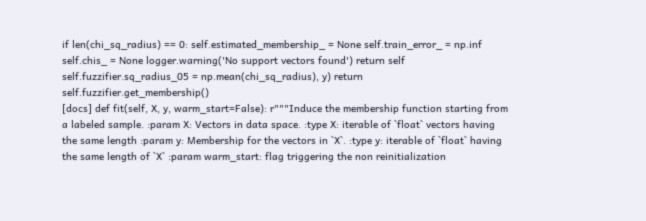if len(chi_sq_radius) == 0: self.estimated_membership_ = None self.train_error_ = np.inf self.chis_ = None logger.warning('No support vectors found') return self self.fuzzifier.sq_radius_05 = np.mean(chi_sq_radius), y) return self.fuzzifier.get_membership()
[docs] def fit(self, X, y, warm_start=False): r"""Induce the membership function starting from a labeled sample. :param X: Vectors in data space. :type X: iterable of `float` vectors having the same length :param y: Membership for the vectors in `X`. :type y: iterable of `float` having the same length of `X` :param warm_start: flag triggering the non reinitialization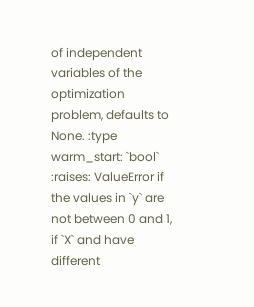of independent variables of the optimization problem, defaults to None. :type warm_start: `bool` :raises: ValueError if the values in `y` are not between 0 and 1, if `X` and have different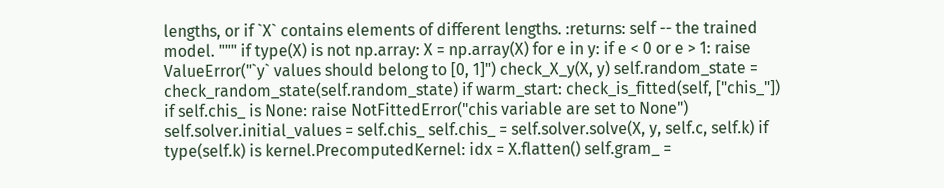lengths, or if `X` contains elements of different lengths. :returns: self -- the trained model. """ if type(X) is not np.array: X = np.array(X) for e in y: if e < 0 or e > 1: raise ValueError("`y` values should belong to [0, 1]") check_X_y(X, y) self.random_state = check_random_state(self.random_state) if warm_start: check_is_fitted(self, ["chis_"]) if self.chis_ is None: raise NotFittedError("chis variable are set to None") self.solver.initial_values = self.chis_ self.chis_ = self.solver.solve(X, y, self.c, self.k) if type(self.k) is kernel.PrecomputedKernel: idx = X.flatten() self.gram_ =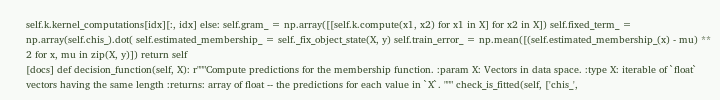self.k.kernel_computations[idx][:, idx] else: self.gram_ = np.array([[self.k.compute(x1, x2) for x1 in X] for x2 in X]) self.fixed_term_ = np.array(self.chis_).dot( self.estimated_membership_ = self._fix_object_state(X, y) self.train_error_ = np.mean([(self.estimated_membership_(x) - mu) ** 2 for x, mu in zip(X, y)]) return self
[docs] def decision_function(self, X): r"""Compute predictions for the membership function. :param X: Vectors in data space. :type X: iterable of `float` vectors having the same length :returns: array of float -- the predictions for each value in `X`. """ check_is_fitted(self, ['chis_',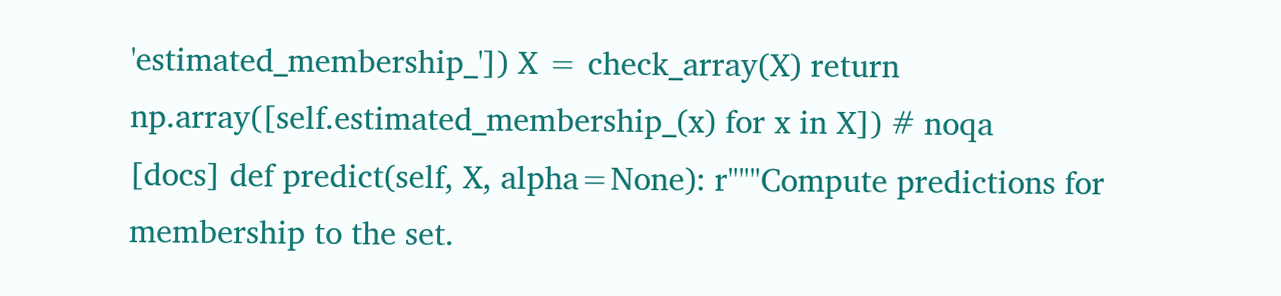'estimated_membership_']) X = check_array(X) return np.array([self.estimated_membership_(x) for x in X]) # noqa
[docs] def predict(self, X, alpha=None): r"""Compute predictions for membership to the set.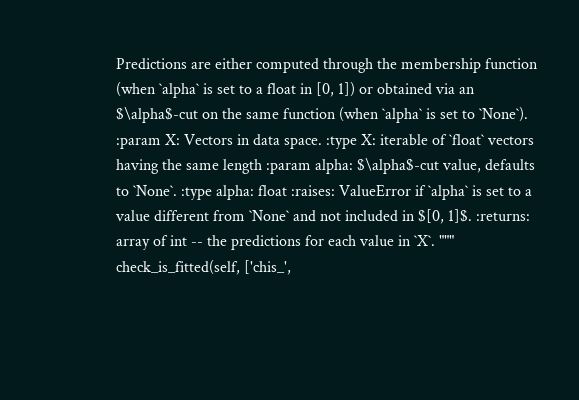Predictions are either computed through the membership function (when `alpha` is set to a float in [0, 1]) or obtained via an $\alpha$-cut on the same function (when `alpha` is set to `None`). :param X: Vectors in data space. :type X: iterable of `float` vectors having the same length :param alpha: $\alpha$-cut value, defaults to `None`. :type alpha: float :raises: ValueError if `alpha` is set to a value different from `None` and not included in $[0, 1]$. :returns: array of int -- the predictions for each value in `X`. """ check_is_fitted(self, ['chis_',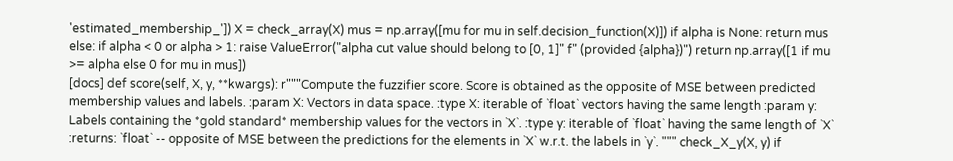'estimated_membership_']) X = check_array(X) mus = np.array([mu for mu in self.decision_function(X)]) if alpha is None: return mus else: if alpha < 0 or alpha > 1: raise ValueError("alpha cut value should belong to [0, 1]" f" (provided {alpha})") return np.array([1 if mu >= alpha else 0 for mu in mus])
[docs] def score(self, X, y, **kwargs): r"""Compute the fuzzifier score. Score is obtained as the opposite of MSE between predicted membership values and labels. :param X: Vectors in data space. :type X: iterable of `float` vectors having the same length :param y: Labels containing the *gold standard* membership values for the vectors in `X`. :type y: iterable of `float` having the same length of `X` :returns: `float` -- opposite of MSE between the predictions for the elements in `X` w.r.t. the labels in `y`. """ check_X_y(X, y) if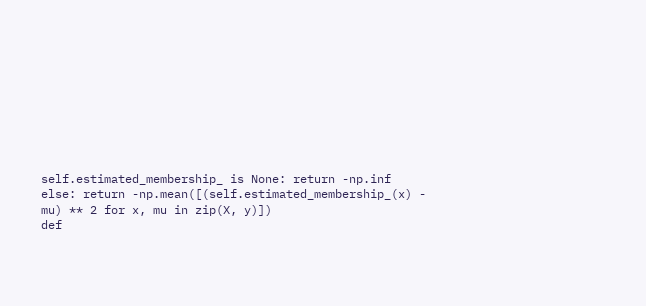self.estimated_membership_ is None: return -np.inf else: return -np.mean([(self.estimated_membership_(x) - mu) ** 2 for x, mu in zip(X, y)])
def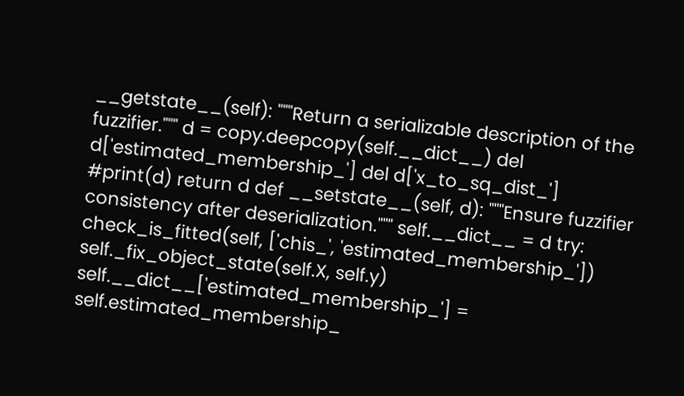__getstate__(self): """Return a serializable description of the fuzzifier.""" d = copy.deepcopy(self.__dict__) del d['estimated_membership_'] del d['x_to_sq_dist_'] #print(d) return d def __setstate__(self, d): """Ensure fuzzifier consistency after deserialization.""" self.__dict__ = d try: check_is_fitted(self, ['chis_', 'estimated_membership_']) self._fix_object_state(self.X, self.y) self.__dict__['estimated_membership_'] = self.estimated_membership_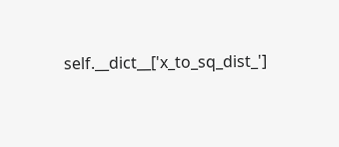self.__dict__['x_to_sq_dist_']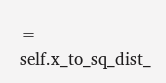= self.x_to_sq_dist_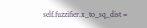self.fuzzifier.x_to_sq_dist =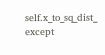self.x_to_sq_dist_ except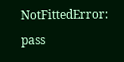NotFittedError: pass